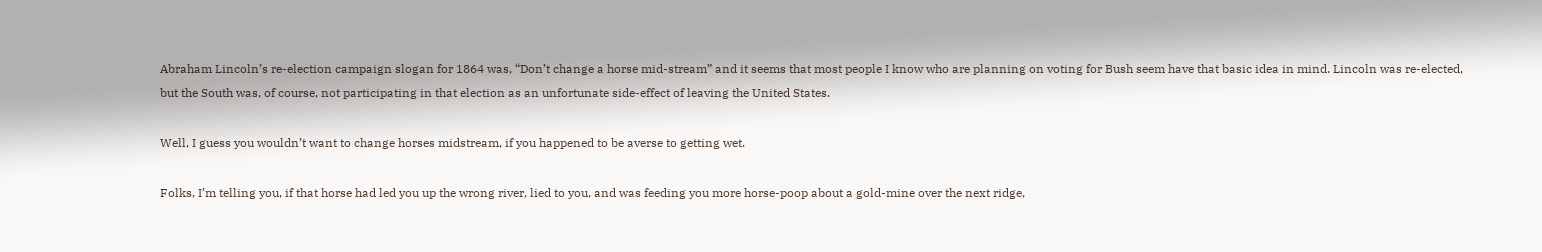Abraham Lincoln’s re-election campaign slogan for 1864 was, “Don’t change a horse mid-stream” and it seems that most people I know who are planning on voting for Bush seem have that basic idea in mind. Lincoln was re-elected, but the South was, of course, not participating in that election as an unfortunate side-effect of leaving the United States.

Well, I guess you wouldn’t want to change horses midstream, if you happened to be averse to getting wet.

Folks, I’m telling you, if that horse had led you up the wrong river, lied to you, and was feeding you more horse-poop about a gold-mine over the next ridge,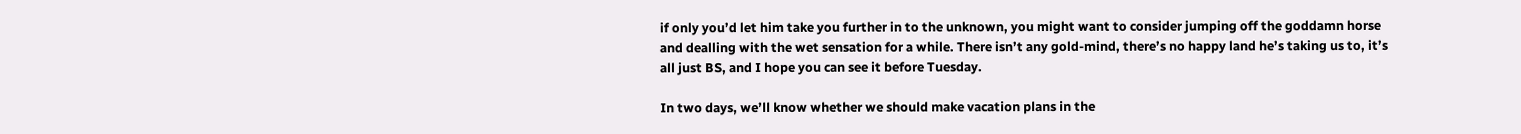if only you’d let him take you further in to the unknown, you might want to consider jumping off the goddamn horse and dealling with the wet sensation for a while. There isn’t any gold-mind, there’s no happy land he’s taking us to, it’s all just BS, and I hope you can see it before Tuesday.

In two days, we’ll know whether we should make vacation plans in the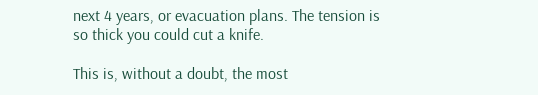next 4 years, or evacuation plans. The tension is so thick you could cut a knife.

This is, without a doubt, the most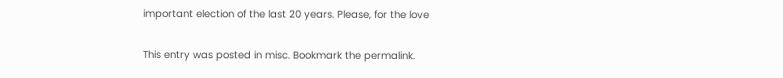important election of the last 20 years. Please, for the love

This entry was posted in misc. Bookmark the permalink.